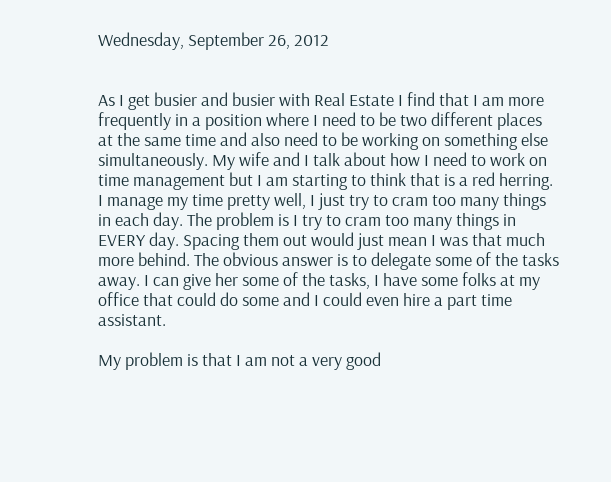Wednesday, September 26, 2012


As I get busier and busier with Real Estate I find that I am more frequently in a position where I need to be two different places at the same time and also need to be working on something else simultaneously. My wife and I talk about how I need to work on time management but I am starting to think that is a red herring. I manage my time pretty well, I just try to cram too many things in each day. The problem is I try to cram too many things in EVERY day. Spacing them out would just mean I was that much more behind. The obvious answer is to delegate some of the tasks away. I can give her some of the tasks, I have some folks at my office that could do some and I could even hire a part time assistant.

My problem is that I am not a very good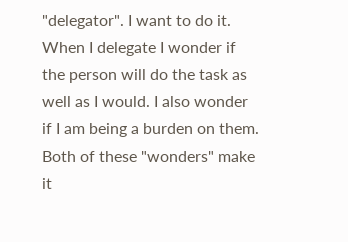"delegator". I want to do it. When I delegate I wonder if the person will do the task as well as I would. I also wonder if I am being a burden on them. Both of these "wonders" make it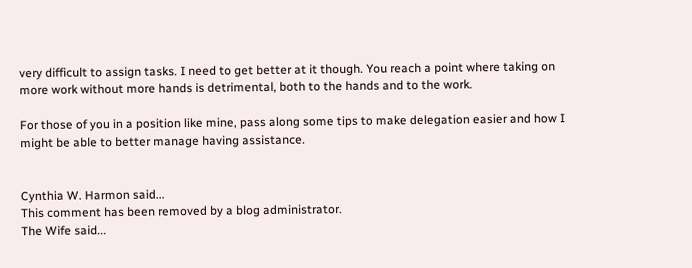very difficult to assign tasks. I need to get better at it though. You reach a point where taking on more work without more hands is detrimental, both to the hands and to the work.

For those of you in a position like mine, pass along some tips to make delegation easier and how I might be able to better manage having assistance.


Cynthia W. Harmon said...
This comment has been removed by a blog administrator.
The Wife said...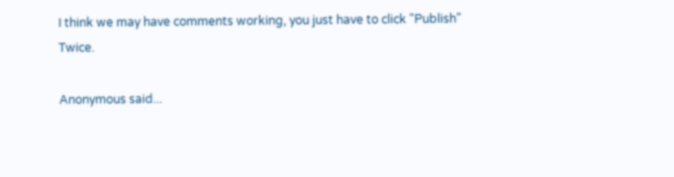I think we may have comments working, you just have to click "Publish" Twice.

Anonymous said...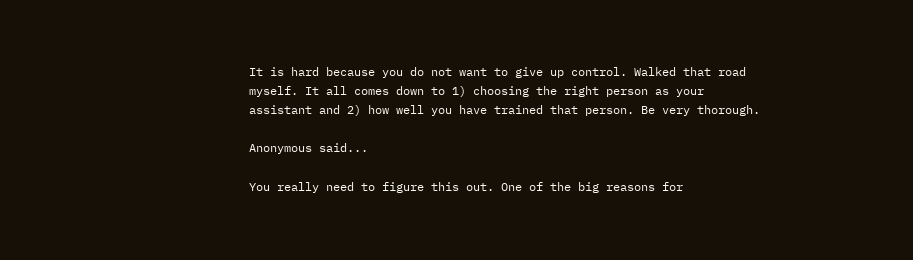It is hard because you do not want to give up control. Walked that road myself. It all comes down to 1) choosing the right person as your assistant and 2) how well you have trained that person. Be very thorough.

Anonymous said...

You really need to figure this out. One of the big reasons for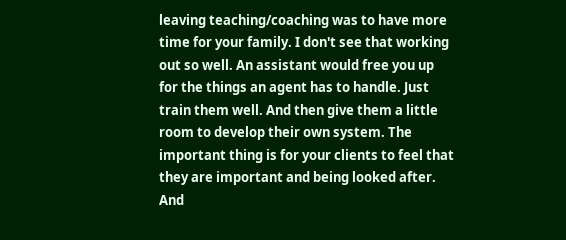leaving teaching/coaching was to have more time for your family. I don't see that working out so well. An assistant would free you up for the things an agent has to handle. Just train them well. And then give them a little room to develop their own system. The important thing is for your clients to feel that they are important and being looked after. And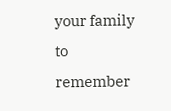your family to remember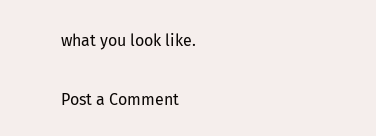what you look like.

Post a Comment